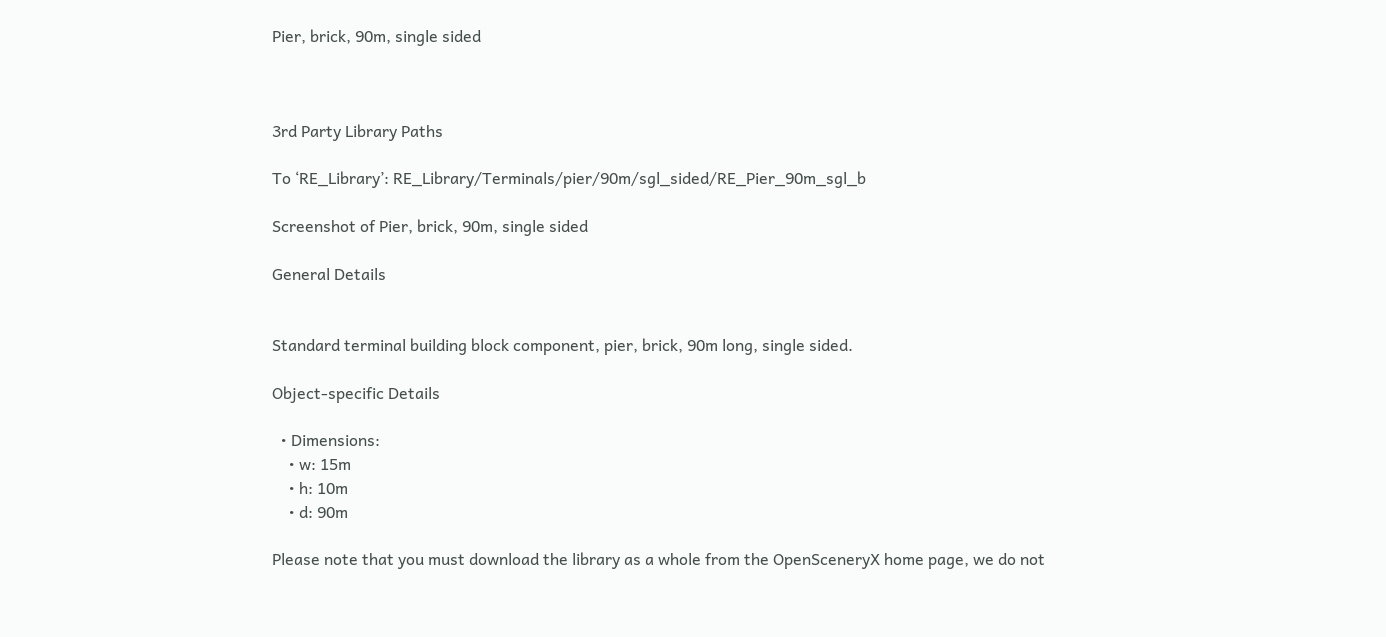Pier, brick, 90m, single sided



3rd Party Library Paths

To ‘RE_Library’: RE_Library/Terminals/pier/90m/sgl_sided/RE_Pier_90m_sgl_b

Screenshot of Pier, brick, 90m, single sided

General Details


Standard terminal building block component, pier, brick, 90m long, single sided.

Object-specific Details

  • Dimensions:
    • w: 15m
    • h: 10m
    • d: 90m

Please note that you must download the library as a whole from the OpenSceneryX home page, we do not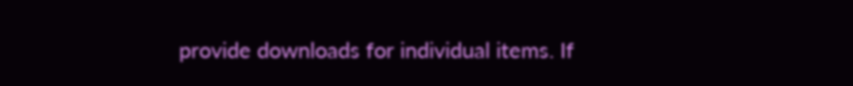provide downloads for individual items. If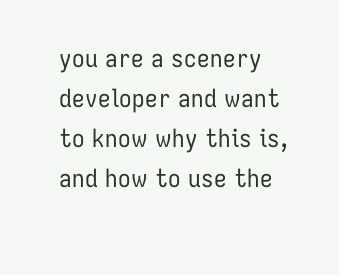you are a scenery developer and want to know why this is, and how to use the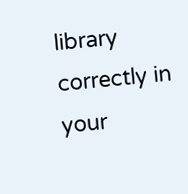library correctly in your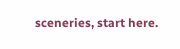sceneries, start here.